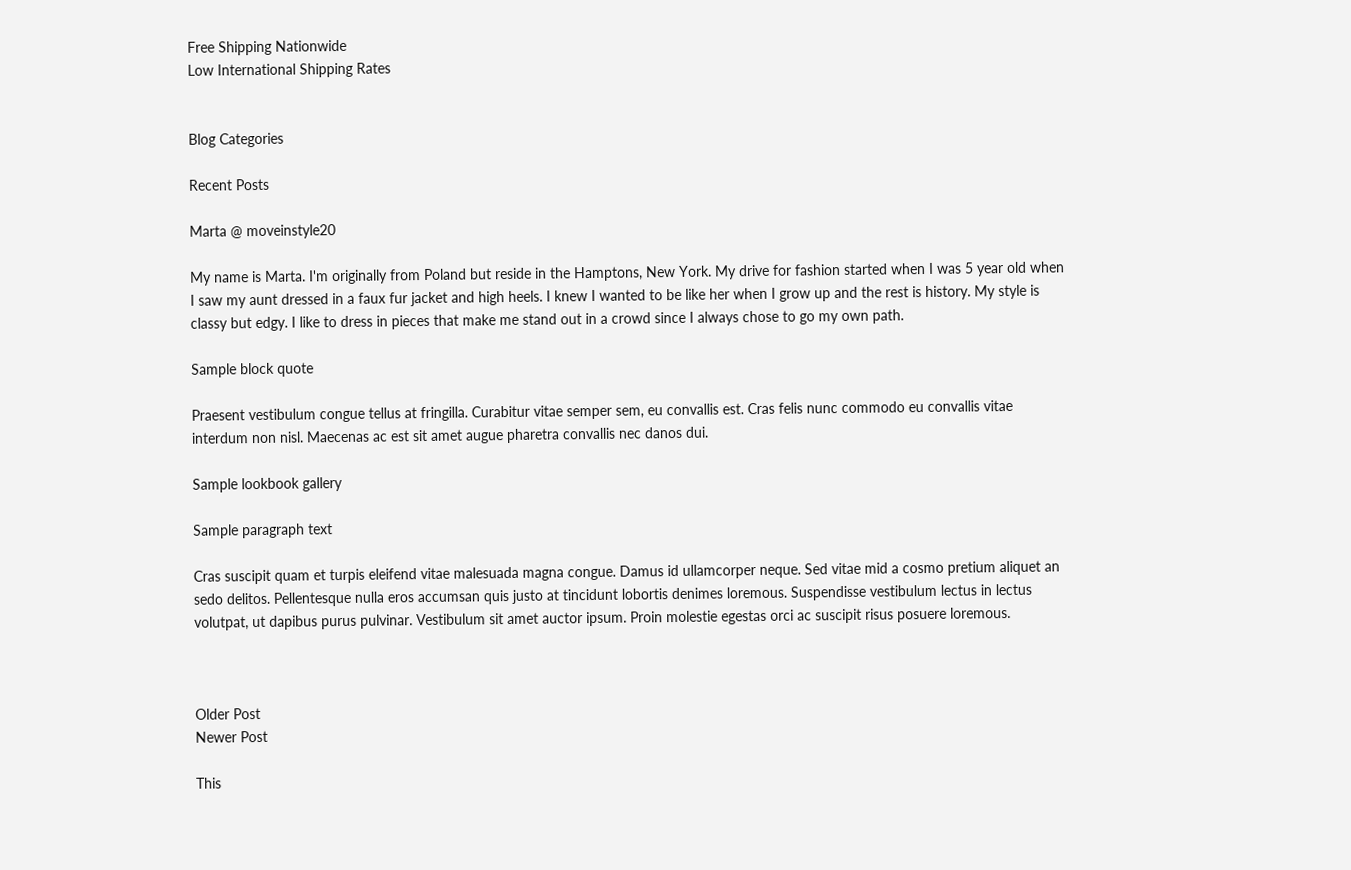Free Shipping Nationwide
Low International Shipping Rates


Blog Categories

Recent Posts

Marta @ moveinstyle20

My name is Marta. I'm originally from Poland but reside in the Hamptons, New York. My drive for fashion started when I was 5 year old when I saw my aunt dressed in a faux fur jacket and high heels. I knew I wanted to be like her when I grow up and the rest is history. My style is classy but edgy. I like to dress in pieces that make me stand out in a crowd since I always chose to go my own path.

Sample block quote

Praesent vestibulum congue tellus at fringilla. Curabitur vitae semper sem, eu convallis est. Cras felis nunc commodo eu convallis vitae interdum non nisl. Maecenas ac est sit amet augue pharetra convallis nec danos dui.

Sample lookbook gallery

Sample paragraph text

Cras suscipit quam et turpis eleifend vitae malesuada magna congue. Damus id ullamcorper neque. Sed vitae mid a cosmo pretium aliquet an sedo delitos. Pellentesque nulla eros accumsan quis justo at tincidunt lobortis denimes loremous. Suspendisse vestibulum lectus in lectus volutpat, ut dapibus purus pulvinar. Vestibulum sit amet auctor ipsum. Proin molestie egestas orci ac suscipit risus posuere loremous.



Older Post
Newer Post

This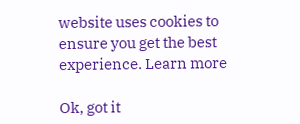website uses cookies to ensure you get the best experience. Learn more

Ok, got it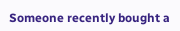Someone recently bought a